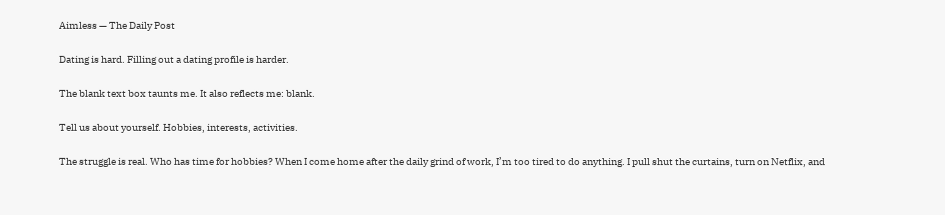Aimless — The Daily Post

Dating is hard. Filling out a dating profile is harder.

The blank text box taunts me. It also reflects me: blank.

Tell us about yourself. Hobbies, interests, activities.

The struggle is real. Who has time for hobbies? When I come home after the daily grind of work, I’m too tired to do anything. I pull shut the curtains, turn on Netflix, and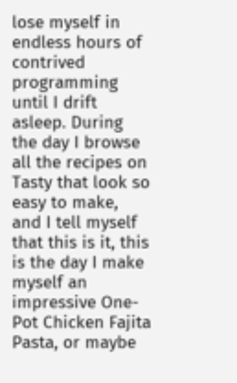lose myself in endless hours of contrived programming until I drift asleep. During the day I browse all the recipes on Tasty that look so easy to make, and I tell myself that this is it, this is the day I make myself an impressive One-Pot Chicken Fajita Pasta, or maybe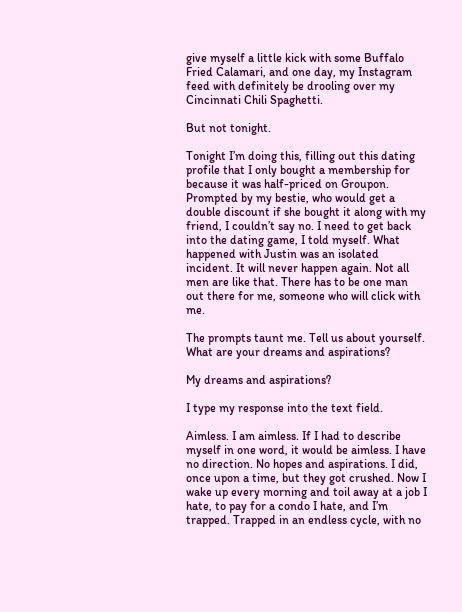give myself a little kick with some Buffalo Fried Calamari, and one day, my Instagram feed with definitely be drooling over my Cincinnati Chili Spaghetti.

But not tonight.

Tonight I’m doing this, filling out this dating profile that I only bought a membership for because it was half-priced on Groupon. Prompted by my bestie, who would get a double discount if she bought it along with my friend, I couldn’t say no. I need to get back into the dating game, I told myself. What happened with Justin was an isolated incident. It will never happen again. Not all men are like that. There has to be one man out there for me, someone who will click with me.

The prompts taunt me. Tell us about yourself. What are your dreams and aspirations?

My dreams and aspirations?

I type my response into the text field.

Aimless. I am aimless. If I had to describe myself in one word, it would be aimless. I have no direction. No hopes and aspirations. I did, once upon a time, but they got crushed. Now I wake up every morning and toil away at a job I hate, to pay for a condo I hate, and I’m trapped. Trapped in an endless cycle, with no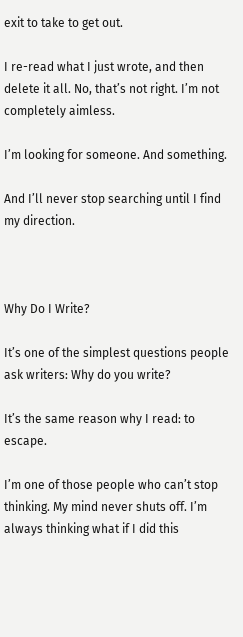exit to take to get out.

I re-read what I just wrote, and then delete it all. No, that’s not right. I’m not completely aimless.

I’m looking for someone. And something.

And I’ll never stop searching until I find my direction.



Why Do I Write?

It’s one of the simplest questions people ask writers: Why do you write?

It’s the same reason why I read: to escape.

I’m one of those people who can’t stop thinking. My mind never shuts off. I’m always thinking what if I did this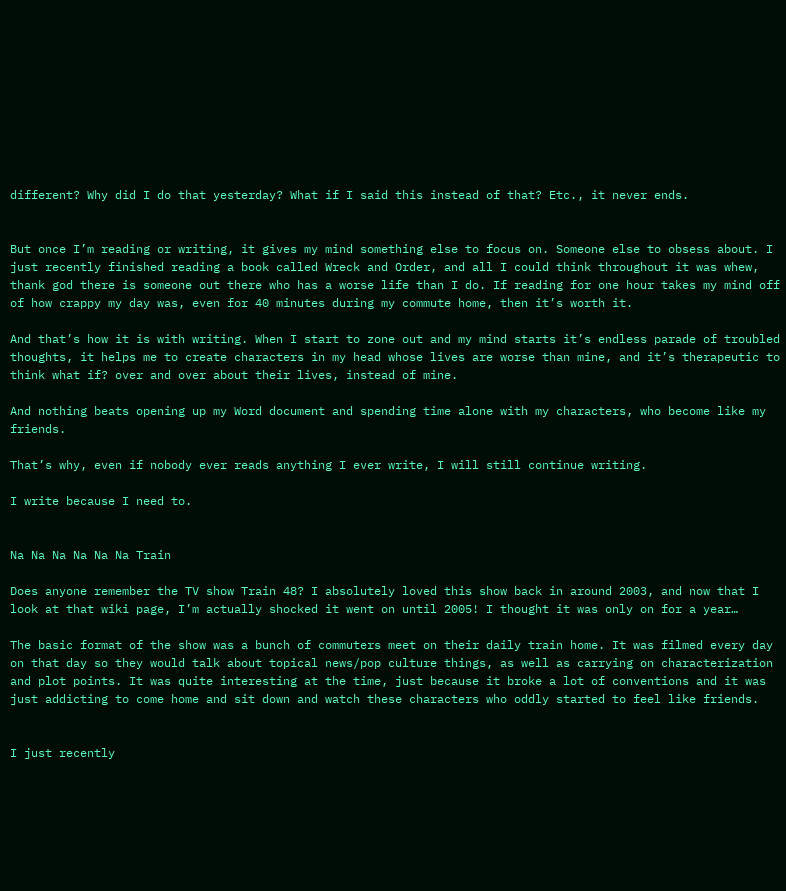different? Why did I do that yesterday? What if I said this instead of that? Etc., it never ends.


But once I’m reading or writing, it gives my mind something else to focus on. Someone else to obsess about. I just recently finished reading a book called Wreck and Order, and all I could think throughout it was whew, thank god there is someone out there who has a worse life than I do. If reading for one hour takes my mind off of how crappy my day was, even for 40 minutes during my commute home, then it’s worth it.

And that’s how it is with writing. When I start to zone out and my mind starts it’s endless parade of troubled thoughts, it helps me to create characters in my head whose lives are worse than mine, and it’s therapeutic to think what if? over and over about their lives, instead of mine.

And nothing beats opening up my Word document and spending time alone with my characters, who become like my friends.

That’s why, even if nobody ever reads anything I ever write, I will still continue writing.

I write because I need to.


Na Na Na Na Na Na Train

Does anyone remember the TV show Train 48? I absolutely loved this show back in around 2003, and now that I look at that wiki page, I’m actually shocked it went on until 2005! I thought it was only on for a year…

The basic format of the show was a bunch of commuters meet on their daily train home. It was filmed every day on that day so they would talk about topical news/pop culture things, as well as carrying on characterization and plot points. It was quite interesting at the time, just because it broke a lot of conventions and it was just addicting to come home and sit down and watch these characters who oddly started to feel like friends.


I just recently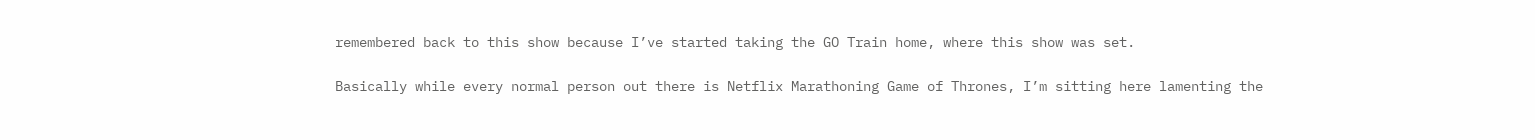remembered back to this show because I’ve started taking the GO Train home, where this show was set.

Basically while every normal person out there is Netflix Marathoning Game of Thrones, I’m sitting here lamenting the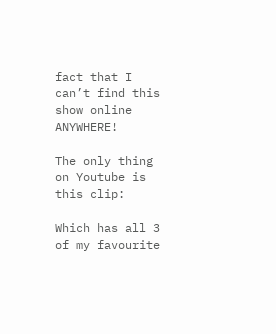fact that I can’t find this show online ANYWHERE!

The only thing on Youtube is this clip:

Which has all 3 of my favourite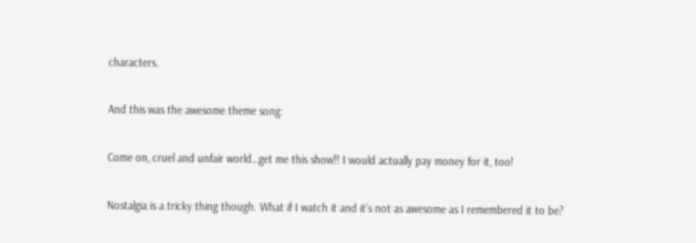characters.

And this was the awesome theme song:

Come on, cruel and unfair world…get me this show!! I would actually pay money for it, too!

Nostalgia is a tricky thing though. What if I watch it and it’s not as awesome as I remembered it to be?